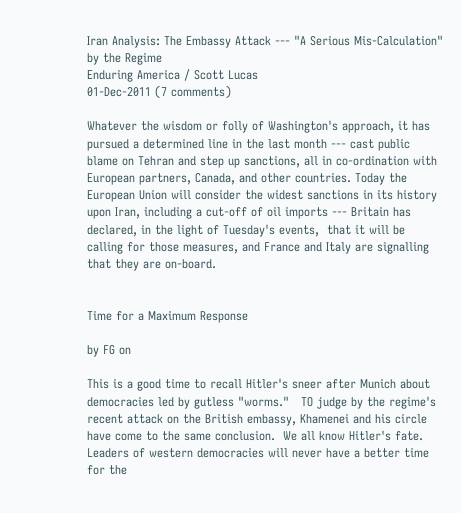Iran Analysis: The Embassy Attack --- "A Serious Mis-Calculation" by the Regime
Enduring America / Scott Lucas
01-Dec-2011 (7 comments)

Whatever the wisdom or folly of Washington's approach, it has pursued a determined line in the last month --- cast public blame on Tehran and step up sanctions, all in co-ordination with European partners, Canada, and other countries. Today the European Union will consider the widest sanctions in its history upon Iran, including a cut-off of oil imports --- Britain has declared, in the light of Tuesday's events,  that it will be calling for those measures, and France and Italy are signalling that they are on-board.


Time for a Maximum Response

by FG on

This is a good time to recall Hitler's sneer after Munich about democracies led by gutless "worms."   TO judge by the regime's recent attack on the British embassy, Khamenei and his circle have come to the same conclusion.  We all know Hitler's fate.  Leaders of western democracies will never have a better time for the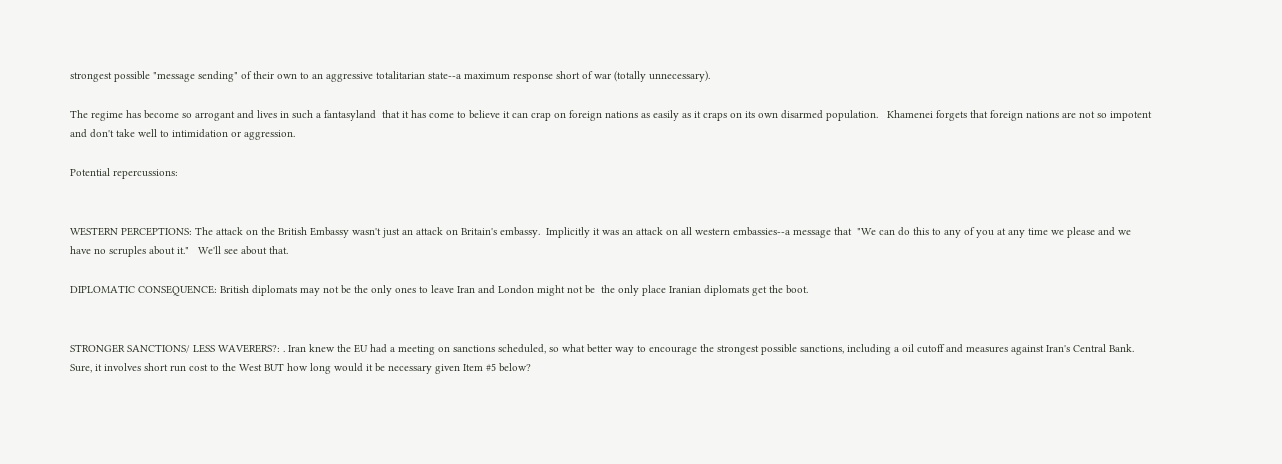strongest possible "message sending" of their own to an aggressive totalitarian state--a maximum response short of war (totally unnecessary).

The regime has become so arrogant and lives in such a fantasyland  that it has come to believe it can crap on foreign nations as easily as it craps on its own disarmed population.   Khamenei forgets that foreign nations are not so impotent and don't take well to intimidation or aggression.

Potential repercussions:


WESTERN PERCEPTIONS: The attack on the British Embassy wasn't just an attack on Britain's embassy.  Implicitly it was an attack on all western embassies--a message that  "We can do this to any of you at any time we please and we have no scruples about it."   We'll see about that.

DIPLOMATIC CONSEQUENCE: British diplomats may not be the only ones to leave Iran and London might not be  the only place Iranian diplomats get the boot.


STRONGER SANCTIONS/ LESS WAVERERS?: . Iran knew the EU had a meeting on sanctions scheduled, so what better way to encourage the strongest possible sanctions, including a oil cutoff and measures against Iran's Central Bank.   Sure, it involves short run cost to the West BUT how long would it be necessary given Item #5 below?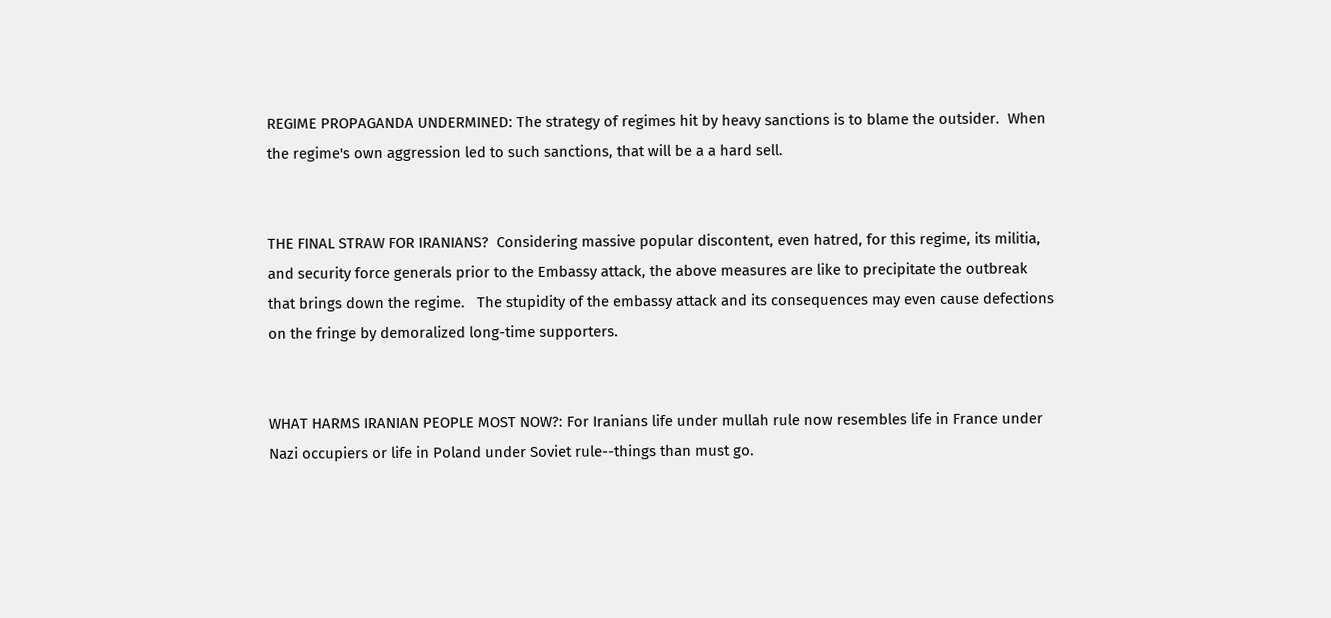REGIME PROPAGANDA UNDERMINED: The strategy of regimes hit by heavy sanctions is to blame the outsider.  When the regime's own aggression led to such sanctions, that will be a a hard sell.


THE FINAL STRAW FOR IRANIANS?  Considering massive popular discontent, even hatred, for this regime, its militia, and security force generals prior to the Embassy attack, the above measures are like to precipitate the outbreak that brings down the regime.   The stupidity of the embassy attack and its consequences may even cause defections on the fringe by demoralized long-time supporters.


WHAT HARMS IRANIAN PEOPLE MOST NOW?: For Iranians life under mullah rule now resembles life in France under Nazi occupiers or life in Poland under Soviet rule--things than must go.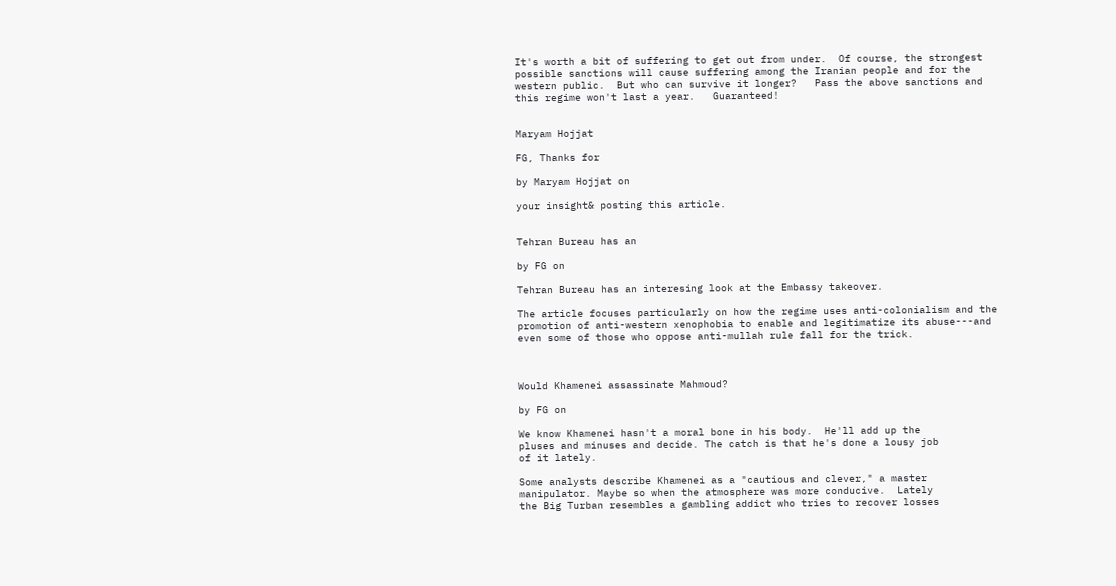It's worth a bit of suffering to get out from under.  Of course, the strongest possible sanctions will cause suffering among the Iranian people and for the western public.  But who can survive it longer?   Pass the above sanctions and this regime won't last a year.   Guaranteed!


Maryam Hojjat

FG, Thanks for

by Maryam Hojjat on

your insight& posting this article.


Tehran Bureau has an

by FG on

Tehran Bureau has an interesing look at the Embassy takeover.

The article focuses particularly on how the regime uses anti-colonialism and the promotion of anti-western xenophobia to enable and legitimatize its abuse---and even some of those who oppose anti-mullah rule fall for the trick.



Would Khamenei assassinate Mahmoud?

by FG on

We know Khamenei hasn't a moral bone in his body.  He'll add up the
pluses and minuses and decide. The catch is that he's done a lousy job
of it lately.

Some analysts describe Khamenei as a "cautious and clever," a master
manipulator. Maybe so when the atmosphere was more conducive.  Lately
the Big Turban resembles a gambling addict who tries to recover losses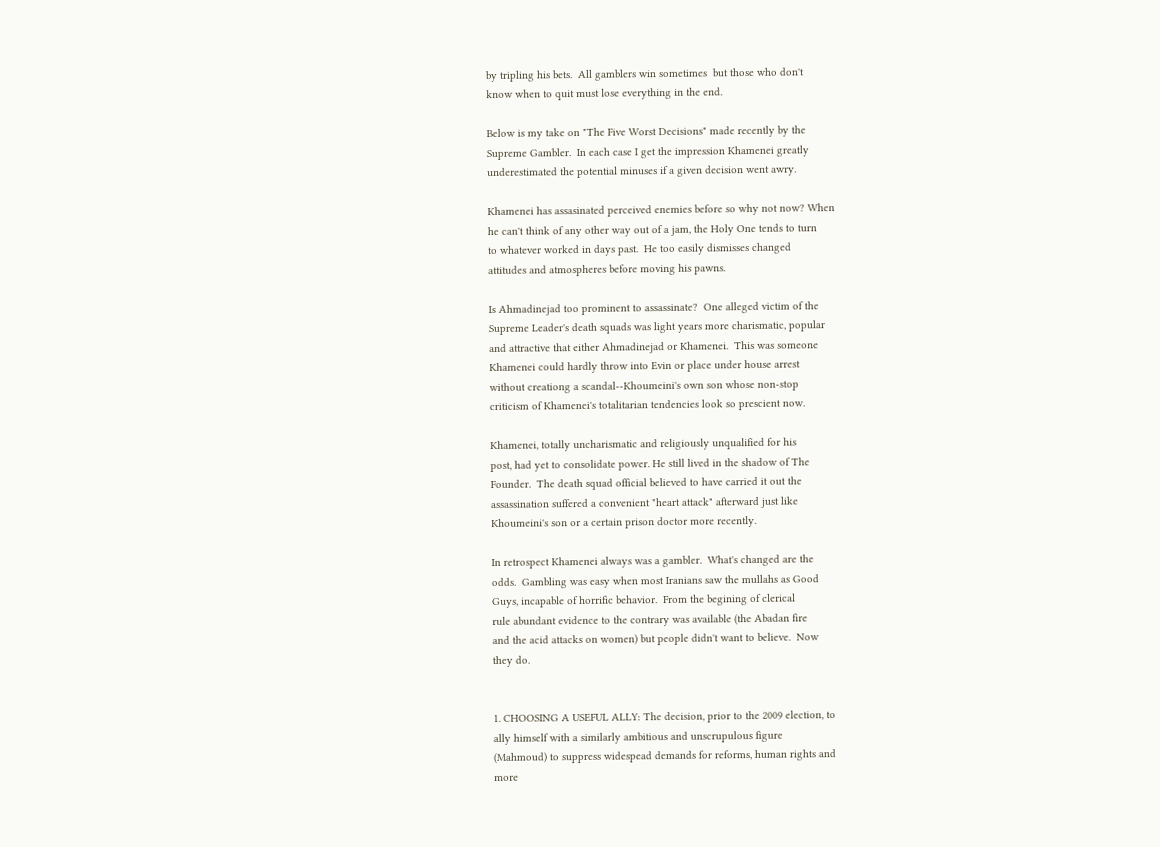by tripling his bets.  All gamblers win sometimes  but those who don't
know when to quit must lose everything in the end.

Below is my take on "The Five Worst Decisions" made recently by the
Supreme Gambler.  In each case I get the impression Khamenei greatly
underestimated the potential minuses if a given decision went awry.

Khamenei has assasinated perceived enemies before so why not now? When
he can't think of any other way out of a jam, the Holy One tends to turn
to whatever worked in days past.  He too easily dismisses changed
attitudes and atmospheres before moving his pawns.

Is Ahmadinejad too prominent to assassinate?  One alleged victim of the
Supreme Leader's death squads was light years more charismatic, popular
and attractive that either Ahmadinejad or Khamenei.  This was someone
Khamenei could hardly throw into Evin or place under house arrest
without creationg a scandal--Khoumeini's own son whose non-stop
criticism of Khamenei's totalitarian tendencies look so prescient now.

Khamenei, totally uncharismatic and religiously unqualified for his
post, had yet to consolidate power. He still lived in the shadow of The
Founder.  The death squad official believed to have carried it out the
assassination suffered a convenient "heart attack" afterward just like
Khoumeini's son or a certain prison doctor more recently.

In retrospect Khamenei always was a gambler.  What's changed are the
odds.  Gambling was easy when most Iranians saw the mullahs as Good
Guys, incapable of horrific behavior.  From the begining of clerical
rule abundant evidence to the contrary was available (the Abadan fire
and the acid attacks on women) but people didn't want to believe.  Now
they do.


1. CHOOSING A USEFUL ALLY: The decision, prior to the 2009 election, to
ally himself with a similarly ambitious and unscrupulous figure
(Mahmoud) to suppress widespead demands for reforms, human rights and
more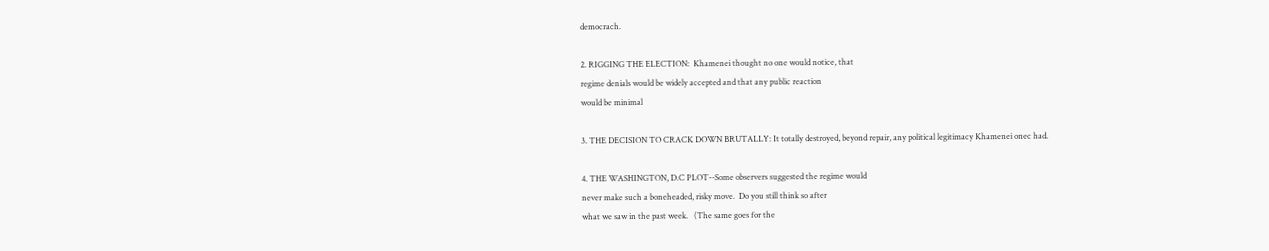democrach.

2. RIGGING THE ELECTION:  Khamenei thought no one would notice, that
regime denials would be widely accepted and that any public reaction
would be minimal

3. THE DECISION TO CRACK DOWN BRUTALLY: It totally destroyed, beyond repair, any political legitimacy Khamenei onec had.

4. THE WASHINGTON, D.C PLOT--Some observers suggested the regime would
never make such a boneheaded, risky move.  Do you still think so after
what we saw in the past week.   (The same goes for the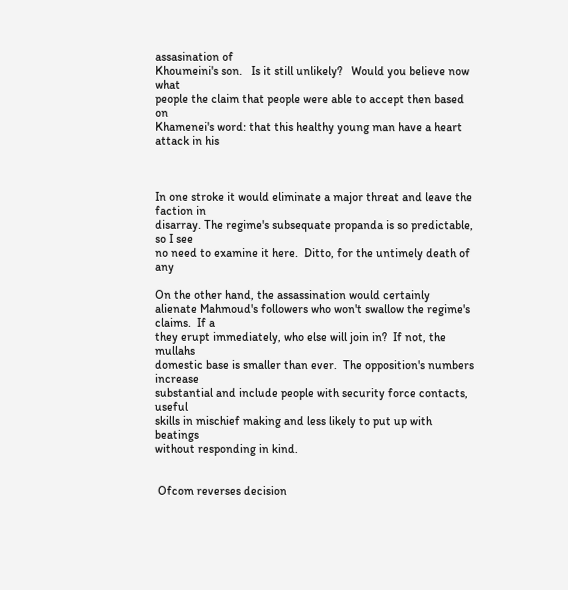assasination of
Khoumeini's son.   Is it still unlikely?   Would you believe now what
people the claim that people were able to accept then based on
Khamenei's word: that this healthy young man have a heart attack in his



In one stroke it would eliminate a major threat and leave the faction in
disarray. The regime's subsequate propanda is so predictable, so I see
no need to examine it here.  Ditto, for the untimely death of any

On the other hand, the assassination would certainly
alienate Mahmoud's followers who won't swallow the regime's claims.  If a
they erupt immediately, who else will join in?  If not, the mullahs
domestic base is smaller than ever.  The opposition's numbers increase
substantial and include people with security force contacts, useful
skills in mischief making and less likely to put up with beatings
without responding in kind.


 Ofcom reverses decision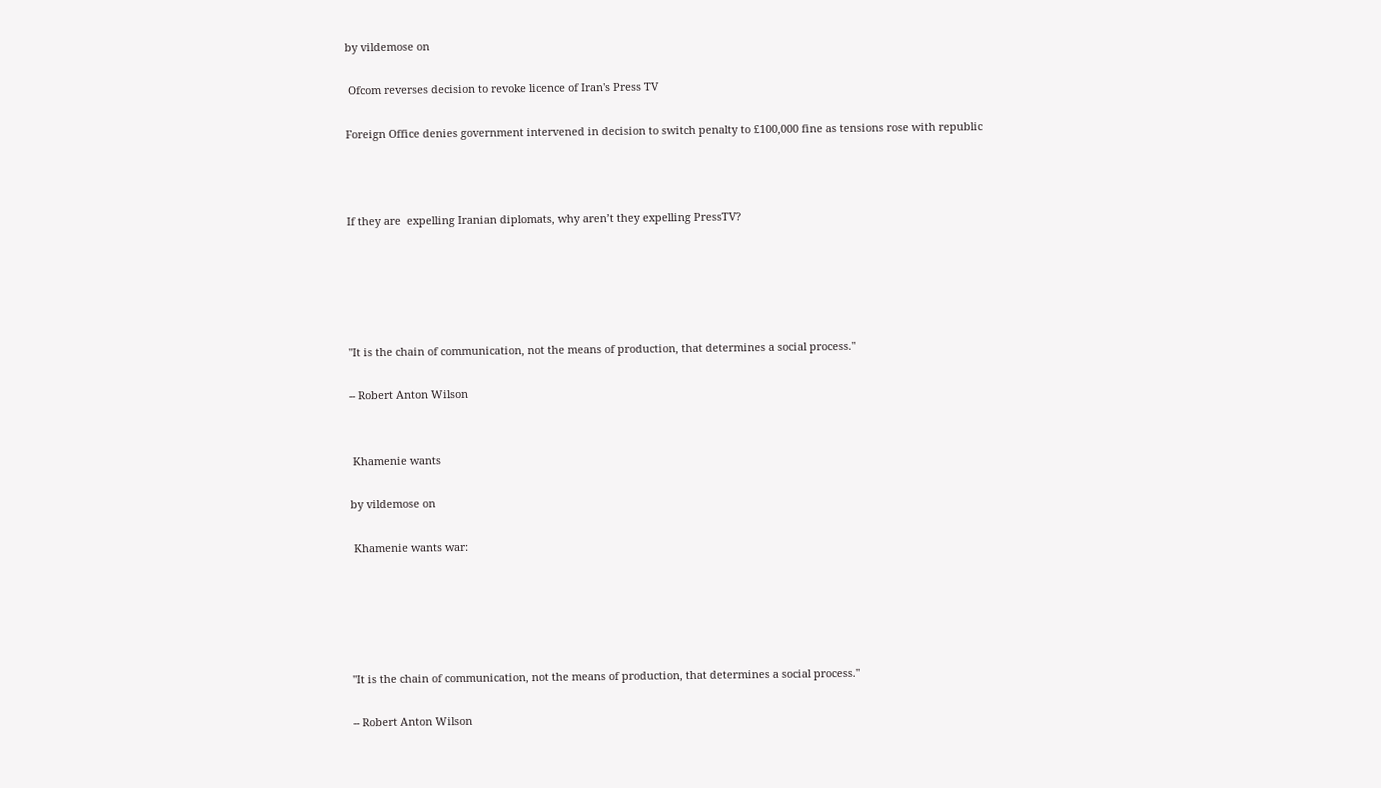by vildemose on

 Ofcom reverses decision to revoke licence of Iran's Press TV

Foreign Office denies government intervened in decision to switch penalty to £100,000 fine as tensions rose with republic



If they are  expelling Iranian diplomats, why aren’t they expelling PressTV?





"It is the chain of communication, not the means of production, that determines a social process."

-- Robert Anton Wilson


 Khamenie wants

by vildemose on

 Khamenie wants war:





"It is the chain of communication, not the means of production, that determines a social process."

-- Robert Anton Wilson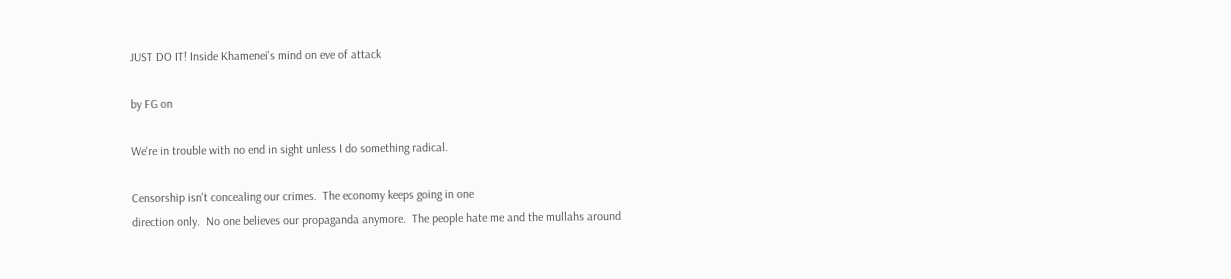JUST DO IT! Inside Khamenei's mind on eve of attack

by FG on

We're in trouble with no end in sight unless I do something radical.

Censorship isn't concealing our crimes.  The economy keeps going in one
direction only.  No one believes our propaganda anymore.  The people hate me and the mullahs around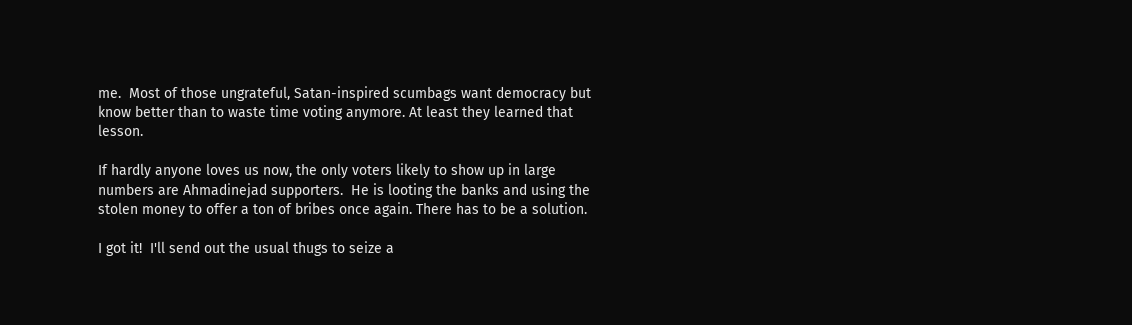me.  Most of those ungrateful, Satan-inspired scumbags want democracy but know better than to waste time voting anymore. At least they learned that lesson.

If hardly anyone loves us now, the only voters likely to show up in large numbers are Ahmadinejad supporters.  He is looting the banks and using the stolen money to offer a ton of bribes once again. There has to be a solution.

I got it!  I'll send out the usual thugs to seize a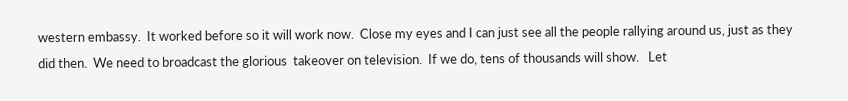western embassy.  It worked before so it will work now.  Close my eyes and I can just see all the people rallying around us, just as they did then.  We need to broadcast the glorious  takeover on television.  If we do, tens of thousands will show.   Let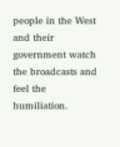people in the West and their government watch the broadcasts and feel the humiliation.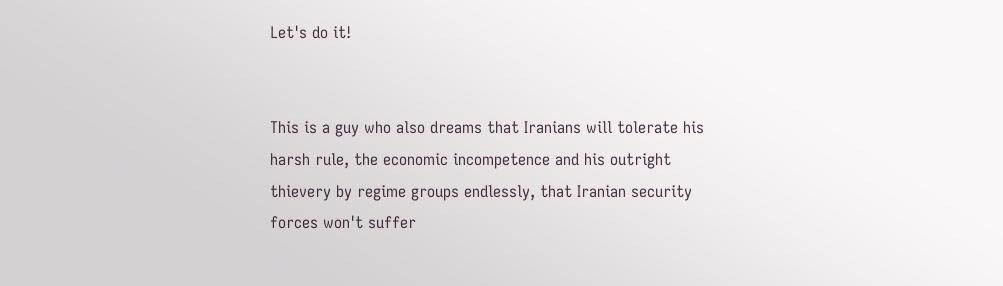Let's do it!


This is a guy who also dreams that Iranians will tolerate his harsh rule, the economic incompetence and his outright thievery by regime groups endlessly, that Iranian security forces won't suffer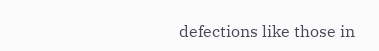defections like those in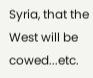Syria, that the West will be cowed...etc.